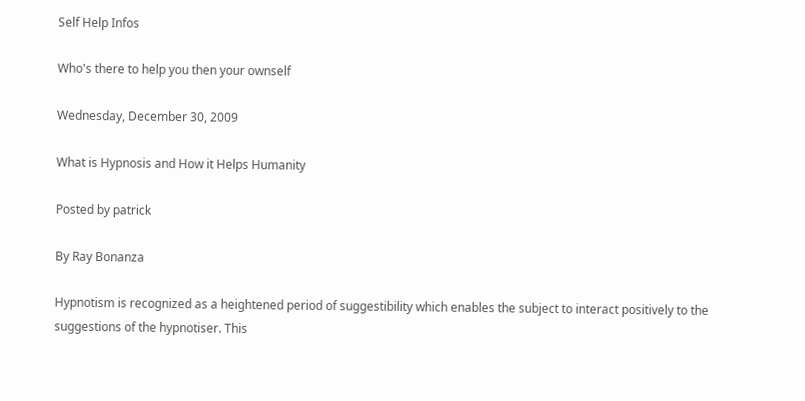Self Help Infos

Who's there to help you then your ownself

Wednesday, December 30, 2009

What is Hypnosis and How it Helps Humanity

Posted by patrick

By Ray Bonanza

Hypnotism is recognized as a heightened period of suggestibility which enables the subject to interact positively to the suggestions of the hypnotiser. This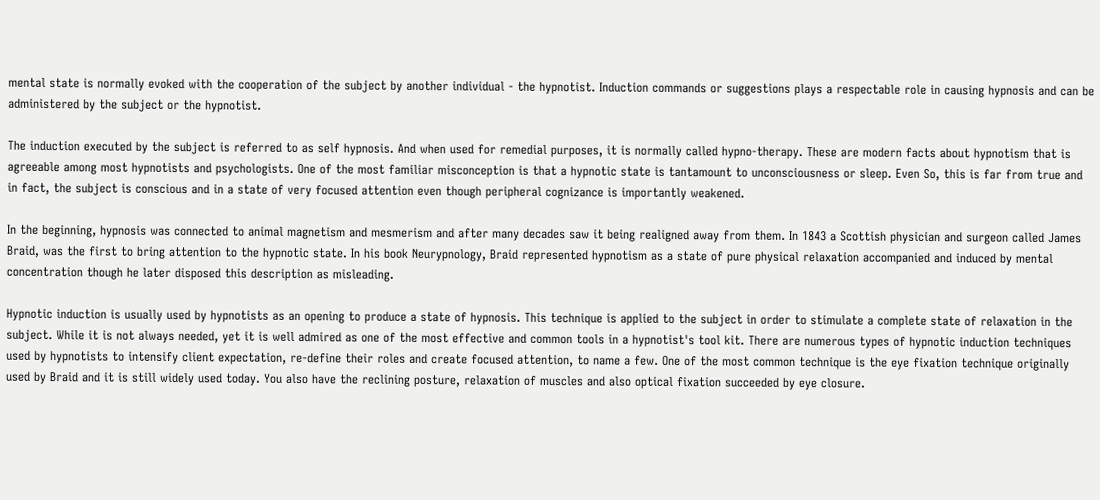mental state is normally evoked with the cooperation of the subject by another individual - the hypnotist. Induction commands or suggestions plays a respectable role in causing hypnosis and can be administered by the subject or the hypnotist.

The induction executed by the subject is referred to as self hypnosis. And when used for remedial purposes, it is normally called hypno-therapy. These are modern facts about hypnotism that is agreeable among most hypnotists and psychologists. One of the most familiar misconception is that a hypnotic state is tantamount to unconsciousness or sleep. Even So, this is far from true and in fact, the subject is conscious and in a state of very focused attention even though peripheral cognizance is importantly weakened.

In the beginning, hypnosis was connected to animal magnetism and mesmerism and after many decades saw it being realigned away from them. In 1843 a Scottish physician and surgeon called James Braid, was the first to bring attention to the hypnotic state. In his book Neurypnology, Braid represented hypnotism as a state of pure physical relaxation accompanied and induced by mental concentration though he later disposed this description as misleading.

Hypnotic induction is usually used by hypnotists as an opening to produce a state of hypnosis. This technique is applied to the subject in order to stimulate a complete state of relaxation in the subject. While it is not always needed, yet it is well admired as one of the most effective and common tools in a hypnotist's tool kit. There are numerous types of hypnotic induction techniques used by hypnotists to intensify client expectation, re-define their roles and create focused attention, to name a few. One of the most common technique is the eye fixation technique originally used by Braid and it is still widely used today. You also have the reclining posture, relaxation of muscles and also optical fixation succeeded by eye closure.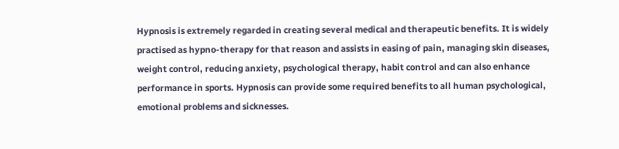Hypnosis is extremely regarded in creating several medical and therapeutic benefits. It is widely practised as hypno-therapy for that reason and assists in easing of pain, managing skin diseases, weight control, reducing anxiety, psychological therapy, habit control and can also enhance performance in sports. Hypnosis can provide some required benefits to all human psychological, emotional problems and sicknesses.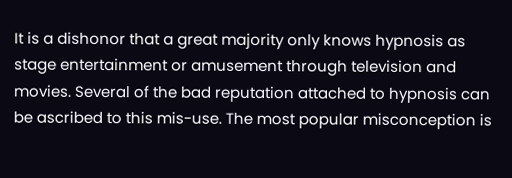It is a dishonor that a great majority only knows hypnosis as stage entertainment or amusement through television and movies. Several of the bad reputation attached to hypnosis can be ascribed to this mis-use. The most popular misconception is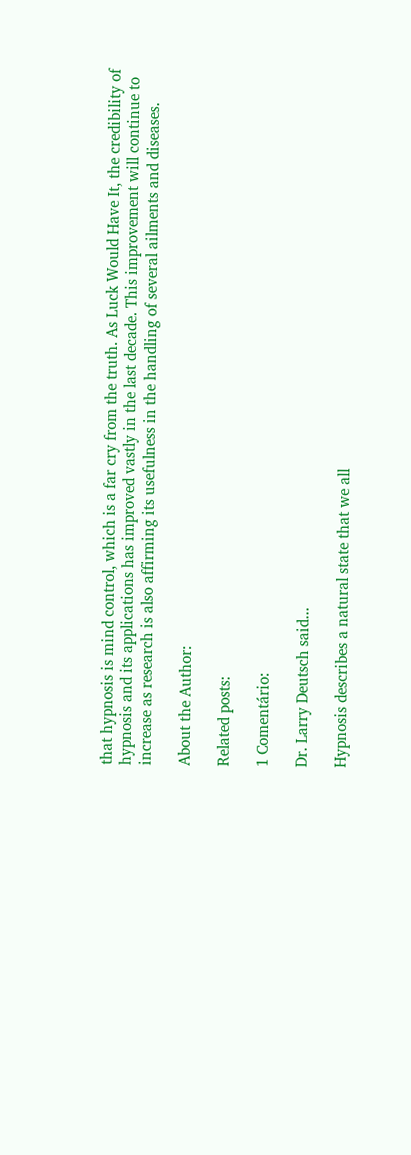that hypnosis is mind control, which is a far cry from the truth. As Luck Would Have It, the credibility of hypnosis and its applications has improved vastly in the last decade. This improvement will continue to increase as research is also affirming its usefulness in the handling of several ailments and diseases.

About the Author:

Related posts:

1 Comentário:

Dr. Larry Deutsch said...

Hypnosis describes a natural state that we all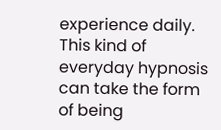experience daily. This kind of everyday hypnosis can take the form of being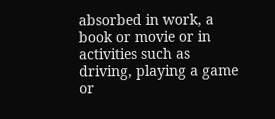absorbed in work, a book or movie or in activities such as driving, playing a game or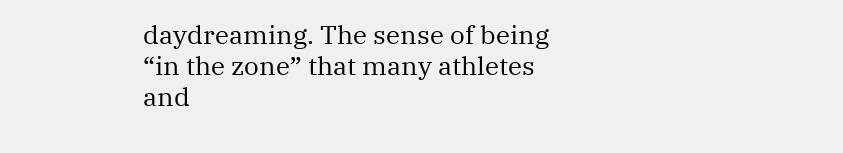daydreaming. The sense of being “in the zone” that many athletes and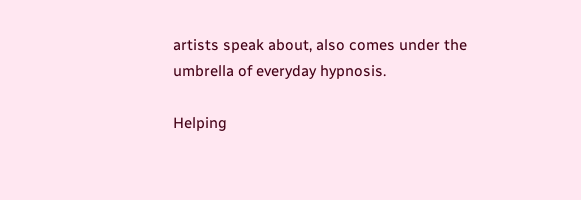artists speak about, also comes under the umbrella of everyday hypnosis.

Helping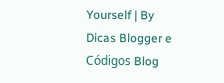Yourself | By Dicas Blogger e Códigos Blog